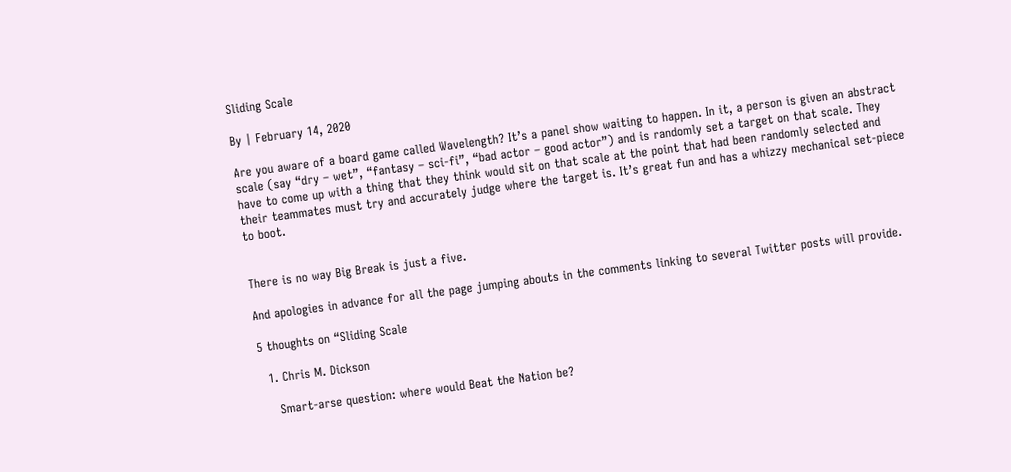Sliding Scale

By | February 14, 2020

Are you aware of a board game called Wavelength? It’s a panel show waiting to happen. In it, a person is given an abstract scale (say “dry – wet”, “fantasy – sci-fi”, “bad actor – good actor”) and is randomly set a target on that scale. They have to come up with a thing that they think would sit on that scale at the point that had been randomly selected and their teammates must try and accurately judge where the target is. It’s great fun and has a whizzy mechanical set-piece to boot.


There is no way Big Break is just a five.

And apologies in advance for all the page jumping abouts in the comments linking to several Twitter posts will provide.

5 thoughts on “Sliding Scale

  1. Chris M. Dickson

    Smart-arse question: where would Beat the Nation be?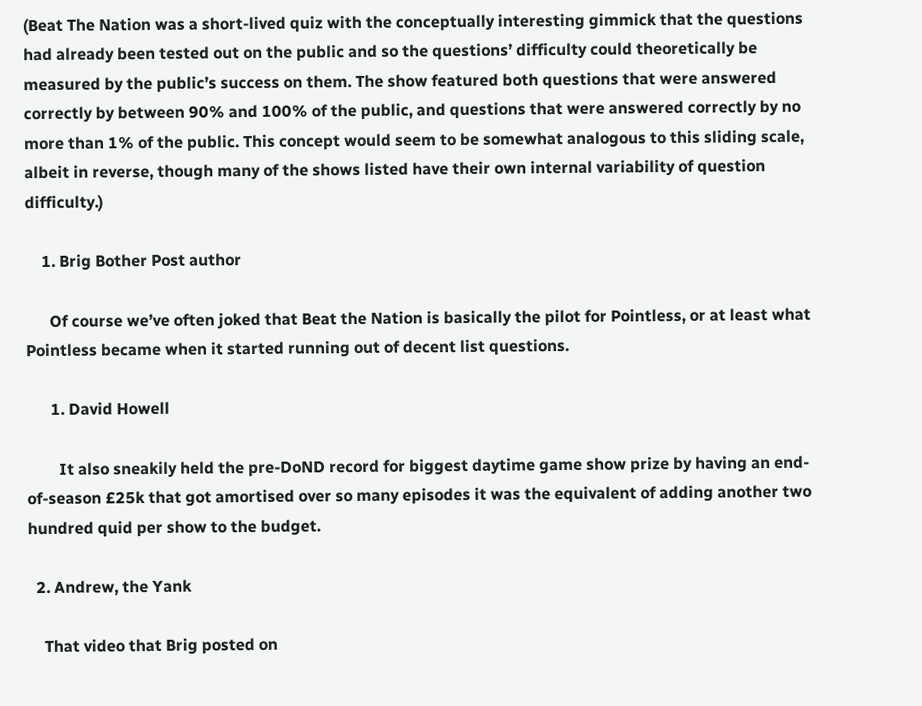(Beat The Nation was a short-lived quiz with the conceptually interesting gimmick that the questions had already been tested out on the public and so the questions’ difficulty could theoretically be measured by the public’s success on them. The show featured both questions that were answered correctly by between 90% and 100% of the public, and questions that were answered correctly by no more than 1% of the public. This concept would seem to be somewhat analogous to this sliding scale, albeit in reverse, though many of the shows listed have their own internal variability of question difficulty.)

    1. Brig Bother Post author

      Of course we’ve often joked that Beat the Nation is basically the pilot for Pointless, or at least what Pointless became when it started running out of decent list questions.

      1. David Howell

        It also sneakily held the pre-DoND record for biggest daytime game show prize by having an end-of-season £25k that got amortised over so many episodes it was the equivalent of adding another two hundred quid per show to the budget.

  2. Andrew, the Yank

    That video that Brig posted on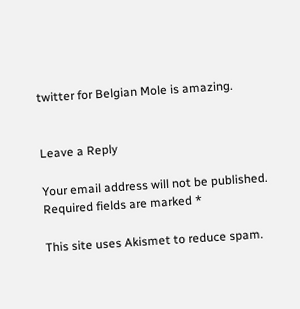twitter for Belgian Mole is amazing.


Leave a Reply

Your email address will not be published. Required fields are marked *

This site uses Akismet to reduce spam.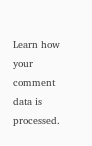Learn how your comment data is processed.